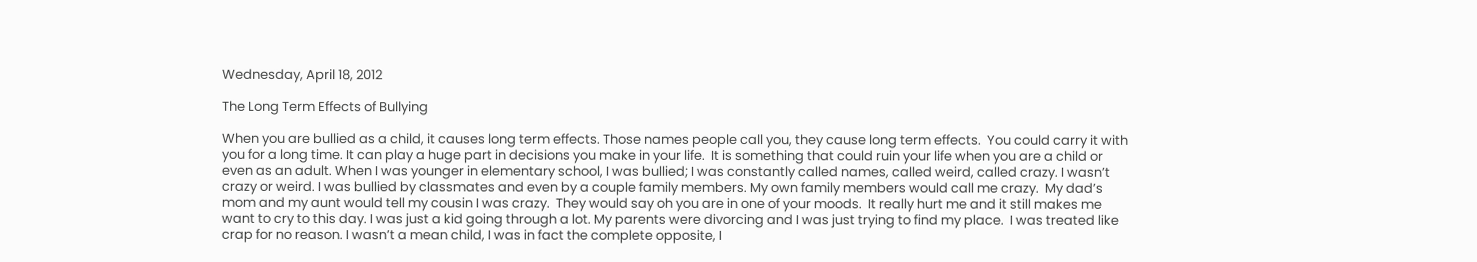Wednesday, April 18, 2012

The Long Term Effects of Bullying

When you are bullied as a child, it causes long term effects. Those names people call you, they cause long term effects.  You could carry it with you for a long time. It can play a huge part in decisions you make in your life.  It is something that could ruin your life when you are a child or even as an adult. When I was younger in elementary school, I was bullied; I was constantly called names, called weird, called crazy. I wasn’t crazy or weird. I was bullied by classmates and even by a couple family members. My own family members would call me crazy.  My dad’s mom and my aunt would tell my cousin I was crazy.  They would say oh you are in one of your moods.  It really hurt me and it still makes me want to cry to this day. I was just a kid going through a lot. My parents were divorcing and I was just trying to find my place.  I was treated like crap for no reason. I wasn’t a mean child, I was in fact the complete opposite, I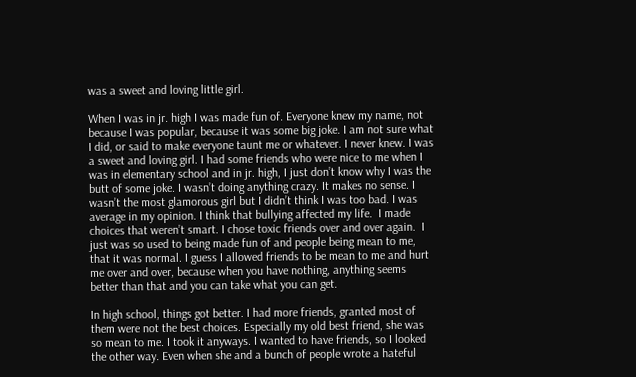was a sweet and loving little girl.

When I was in jr. high I was made fun of. Everyone knew my name, not because I was popular, because it was some big joke. I am not sure what I did, or said to make everyone taunt me or whatever. I never knew. I was a sweet and loving girl. I had some friends who were nice to me when I was in elementary school and in jr. high, I just don’t know why I was the butt of some joke. I wasn’t doing anything crazy. It makes no sense. I wasn’t the most glamorous girl but I didn’t think I was too bad. I was average in my opinion. I think that bullying affected my life.  I made choices that weren’t smart. I chose toxic friends over and over again.  I just was so used to being made fun of and people being mean to me, that it was normal. I guess I allowed friends to be mean to me and hurt me over and over, because when you have nothing, anything seems better than that and you can take what you can get.

In high school, things got better. I had more friends, granted most of them were not the best choices. Especially my old best friend, she was so mean to me. I took it anyways. I wanted to have friends, so I looked the other way. Even when she and a bunch of people wrote a hateful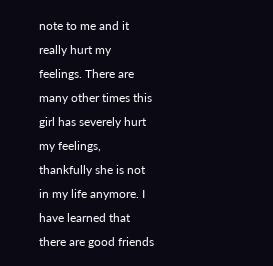note to me and it really hurt my feelings. There are many other times this girl has severely hurt my feelings, thankfully she is not in my life anymore. I have learned that there are good friends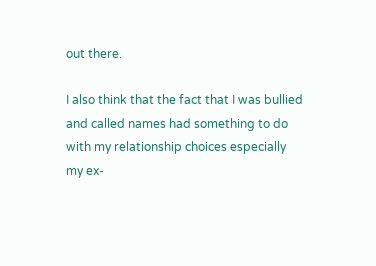out there.

I also think that the fact that I was bullied and called names had something to do with my relationship choices especially my ex-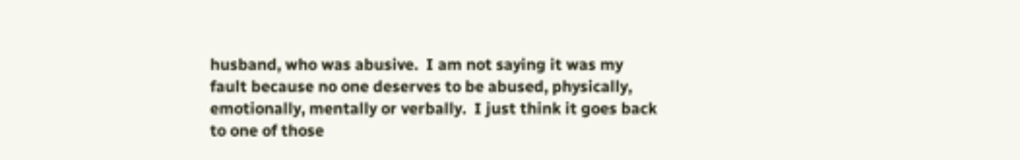husband, who was abusive.  I am not saying it was my fault because no one deserves to be abused, physically, emotionally, mentally or verbally.  I just think it goes back to one of those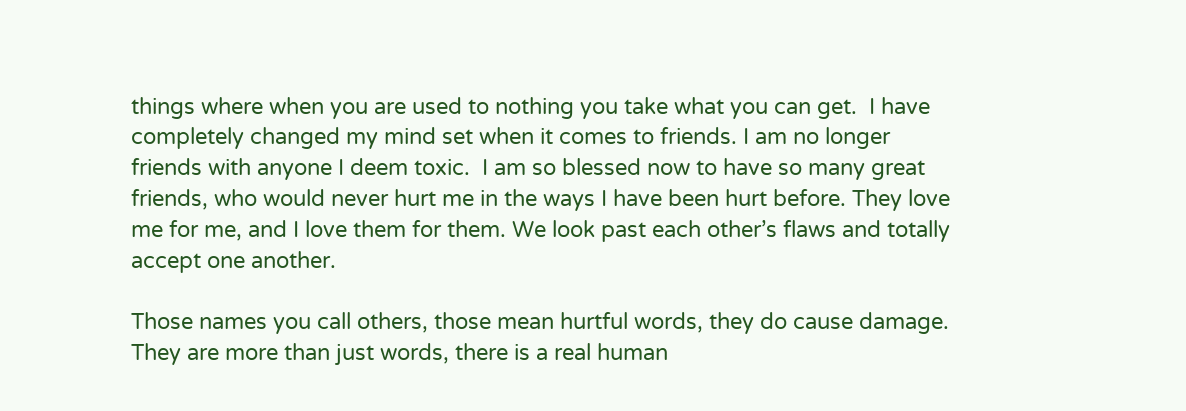things where when you are used to nothing you take what you can get.  I have completely changed my mind set when it comes to friends. I am no longer friends with anyone I deem toxic.  I am so blessed now to have so many great friends, who would never hurt me in the ways I have been hurt before. They love me for me, and I love them for them. We look past each other’s flaws and totally accept one another.

Those names you call others, those mean hurtful words, they do cause damage.  They are more than just words, there is a real human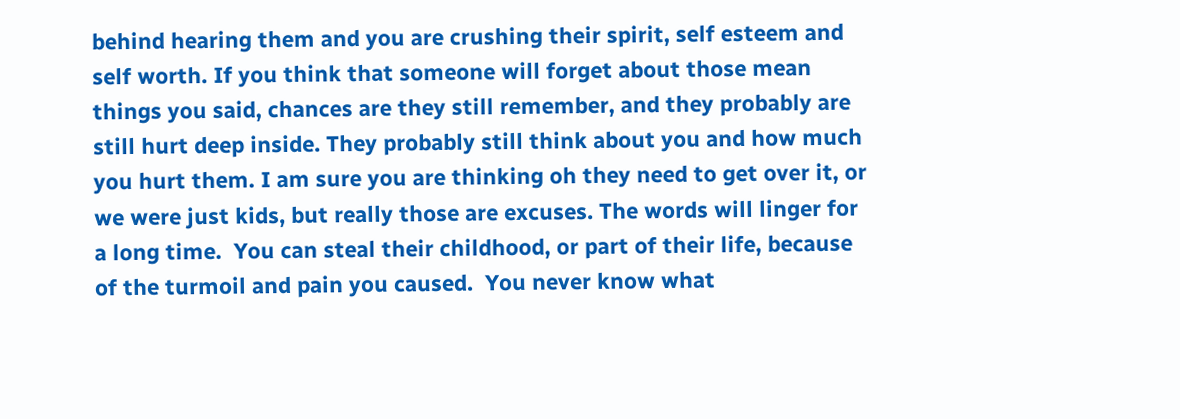behind hearing them and you are crushing their spirit, self esteem and self worth. If you think that someone will forget about those mean things you said, chances are they still remember, and they probably are still hurt deep inside. They probably still think about you and how much you hurt them. I am sure you are thinking oh they need to get over it, or we were just kids, but really those are excuses. The words will linger for a long time.  You can steal their childhood, or part of their life, because of the turmoil and pain you caused.  You never know what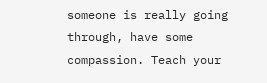someone is really going through, have some compassion. Teach your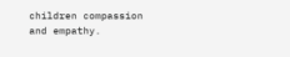children compassion and empathy.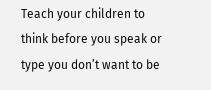Teach your children to think before you speak or type you don’t want to be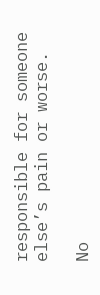responsible for someone else’s pain or worse.

No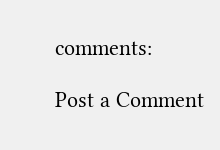comments:

Post a Comment